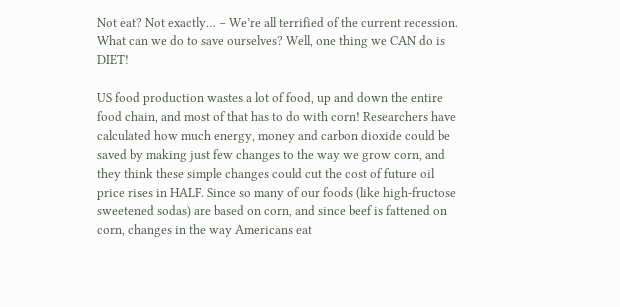Not eat? Not exactly… – We’re all terrified of the current recession. What can we do to save ourselves? Well, one thing we CAN do is DIET!

US food production wastes a lot of food, up and down the entire food chain, and most of that has to do with corn! Researchers have calculated how much energy, money and carbon dioxide could be saved by making just few changes to the way we grow corn, and they think these simple changes could cut the cost of future oil price rises in HALF. Since so many of our foods (like high-fructose sweetened sodas) are based on corn, and since beef is fattened on corn, changes in the way Americans eat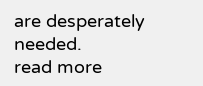are desperately needed.
read more